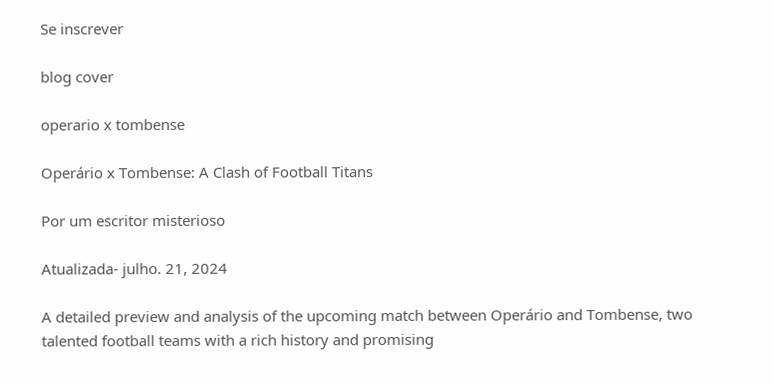Se inscrever

blog cover

operario x tombense

Operário x Tombense: A Clash of Football Titans

Por um escritor misterioso

Atualizada- julho. 21, 2024

A detailed preview and analysis of the upcoming match between Operário and Tombense, two talented football teams with a rich history and promising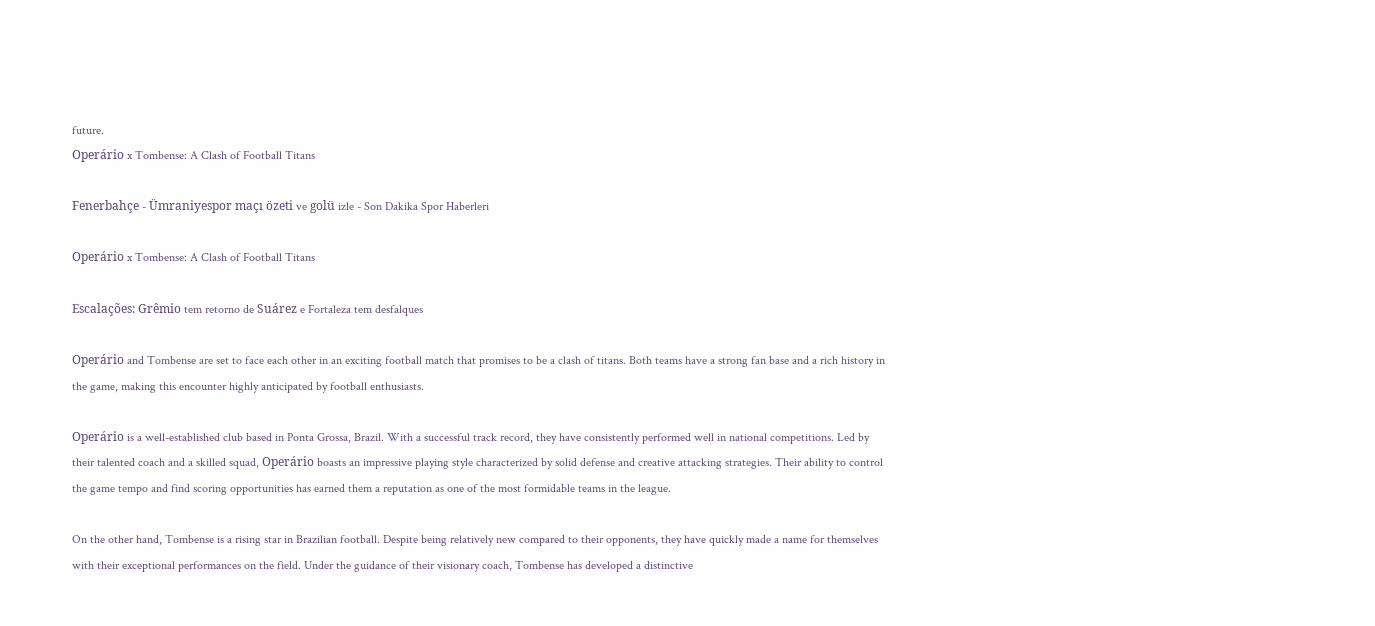future.
Operário x Tombense: A Clash of Football Titans

Fenerbahçe - Ümraniyespor maçı özeti ve golü izle - Son Dakika Spor Haberleri

Operário x Tombense: A Clash of Football Titans

Escalações: Grêmio tem retorno de Suárez e Fortaleza tem desfalques

Operário and Tombense are set to face each other in an exciting football match that promises to be a clash of titans. Both teams have a strong fan base and a rich history in the game, making this encounter highly anticipated by football enthusiasts.

Operário is a well-established club based in Ponta Grossa, Brazil. With a successful track record, they have consistently performed well in national competitions. Led by their talented coach and a skilled squad, Operário boasts an impressive playing style characterized by solid defense and creative attacking strategies. Their ability to control the game tempo and find scoring opportunities has earned them a reputation as one of the most formidable teams in the league.

On the other hand, Tombense is a rising star in Brazilian football. Despite being relatively new compared to their opponents, they have quickly made a name for themselves with their exceptional performances on the field. Under the guidance of their visionary coach, Tombense has developed a distinctive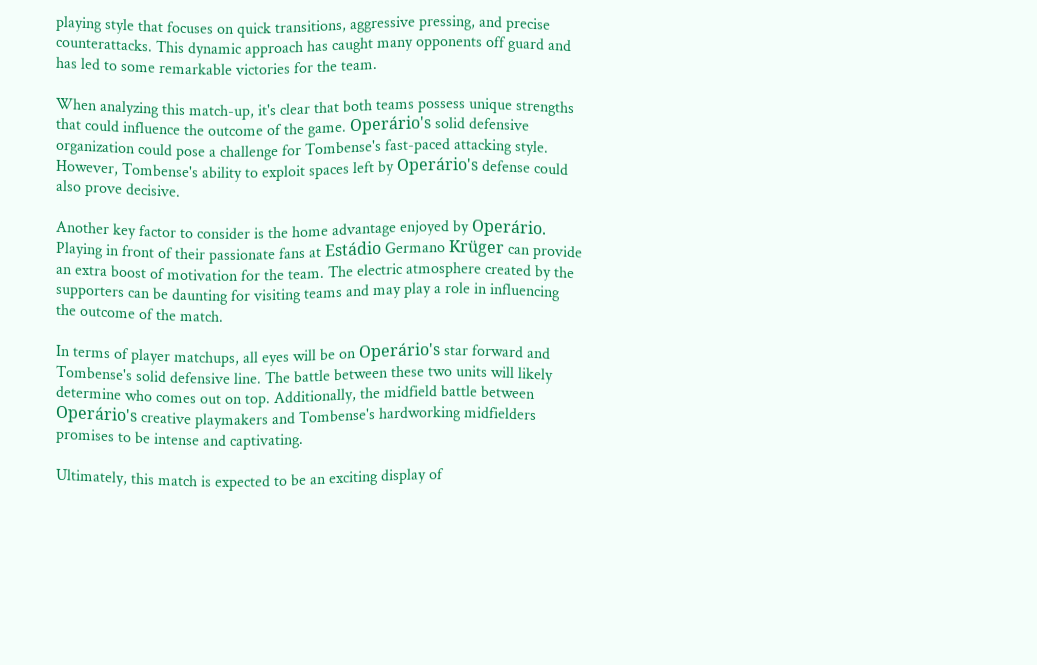playing style that focuses on quick transitions, aggressive pressing, and precise counterattacks. This dynamic approach has caught many opponents off guard and has led to some remarkable victories for the team.

When analyzing this match-up, it's clear that both teams possess unique strengths that could influence the outcome of the game. Operário's solid defensive organization could pose a challenge for Tombense's fast-paced attacking style. However, Tombense's ability to exploit spaces left by Operário's defense could also prove decisive.

Another key factor to consider is the home advantage enjoyed by Operário. Playing in front of their passionate fans at Estádio Germano Krüger can provide an extra boost of motivation for the team. The electric atmosphere created by the supporters can be daunting for visiting teams and may play a role in influencing the outcome of the match.

In terms of player matchups, all eyes will be on Operário's star forward and Tombense's solid defensive line. The battle between these two units will likely determine who comes out on top. Additionally, the midfield battle between Operário's creative playmakers and Tombense's hardworking midfielders promises to be intense and captivating.

Ultimately, this match is expected to be an exciting display of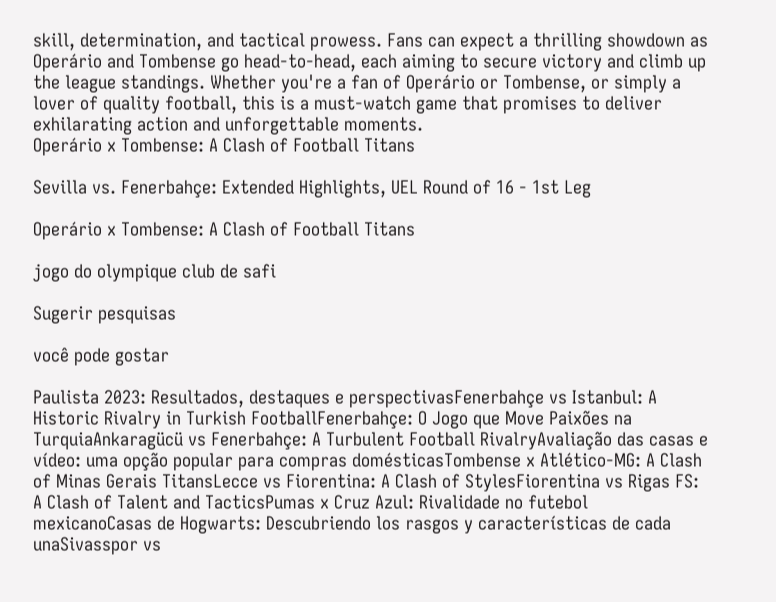skill, determination, and tactical prowess. Fans can expect a thrilling showdown as Operário and Tombense go head-to-head, each aiming to secure victory and climb up the league standings. Whether you're a fan of Operário or Tombense, or simply a lover of quality football, this is a must-watch game that promises to deliver exhilarating action and unforgettable moments.
Operário x Tombense: A Clash of Football Titans

Sevilla vs. Fenerbahçe: Extended Highlights, UEL Round of 16 - 1st Leg

Operário x Tombense: A Clash of Football Titans

jogo do olympique club de safi

Sugerir pesquisas

você pode gostar

Paulista 2023: Resultados, destaques e perspectivasFenerbahçe vs Istanbul: A Historic Rivalry in Turkish FootballFenerbahçe: O Jogo que Move Paixões na TurquiaAnkaragücü vs Fenerbahçe: A Turbulent Football RivalryAvaliação das casas e vídeo: uma opção popular para compras domésticasTombense x Atlético-MG: A Clash of Minas Gerais TitansLecce vs Fiorentina: A Clash of StylesFiorentina vs Rigas FS: A Clash of Talent and TacticsPumas x Cruz Azul: Rivalidade no futebol mexicanoCasas de Hogwarts: Descubriendo los rasgos y características de cada unaSivasspor vs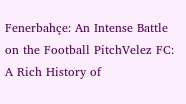Fenerbahçe: An Intense Battle on the Football PitchVelez FC: A Rich History of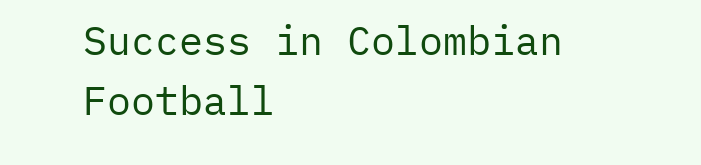Success in Colombian Football